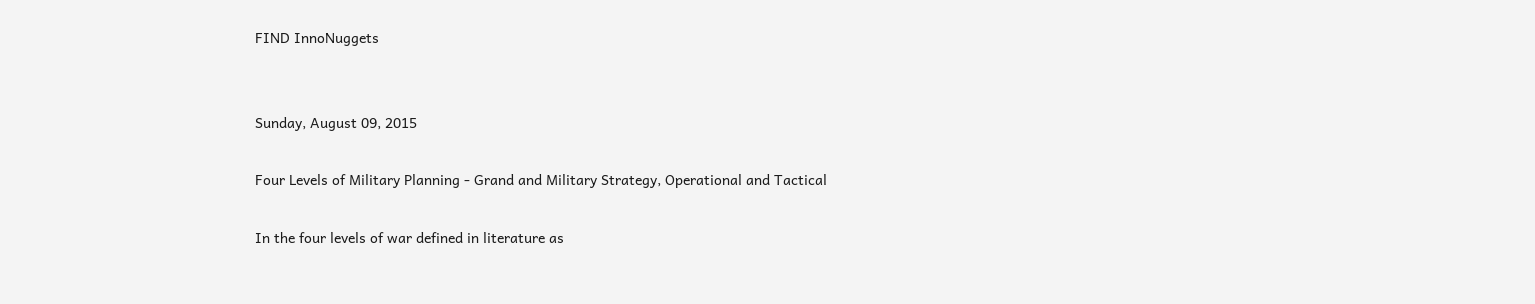FIND InnoNuggets


Sunday, August 09, 2015

Four Levels of Military Planning - Grand and Military Strategy, Operational and Tactical

In the four levels of war defined in literature as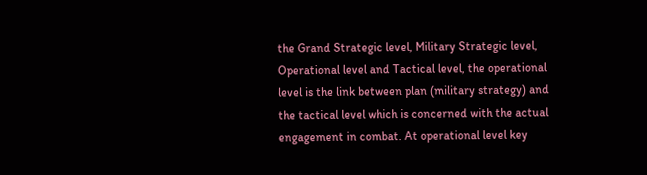the Grand Strategic level, Military Strategic level, Operational level and Tactical level, the operational level is the link between plan (military strategy) and the tactical level which is concerned with the actual engagement in combat. At operational level key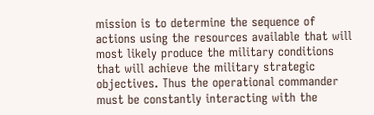mission is to determine the sequence of actions using the resources available that will most likely produce the military conditions that will achieve the military strategic objectives. Thus the operational commander must be constantly interacting with the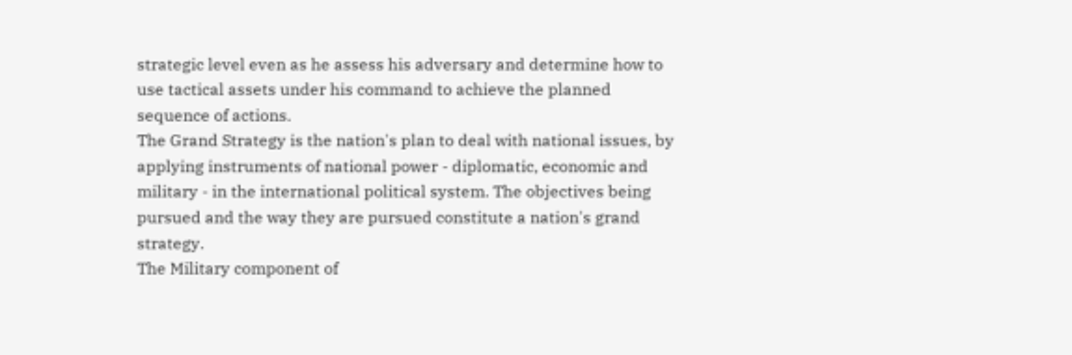strategic level even as he assess his adversary and determine how to use tactical assets under his command to achieve the planned sequence of actions.
The Grand Strategy is the nation's plan to deal with national issues, by applying instruments of national power - diplomatic, economic and military - in the international political system. The objectives being pursued and the way they are pursued constitute a nation's grand strategy.
The Military component of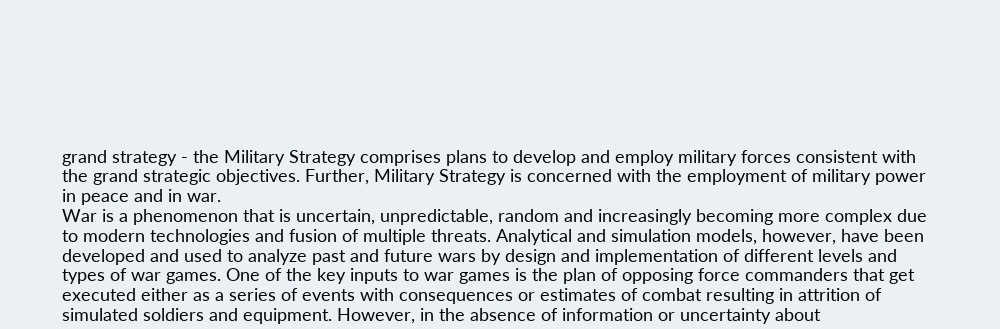grand strategy - the Military Strategy comprises plans to develop and employ military forces consistent with the grand strategic objectives. Further, Military Strategy is concerned with the employment of military power in peace and in war.
War is a phenomenon that is uncertain, unpredictable, random and increasingly becoming more complex due to modern technologies and fusion of multiple threats. Analytical and simulation models, however, have been developed and used to analyze past and future wars by design and implementation of different levels and types of war games. One of the key inputs to war games is the plan of opposing force commanders that get executed either as a series of events with consequences or estimates of combat resulting in attrition of simulated soldiers and equipment. However, in the absence of information or uncertainty about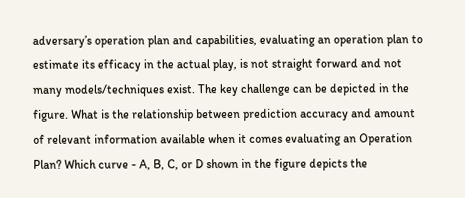adversary’s operation plan and capabilities, evaluating an operation plan to estimate its efficacy in the actual play, is not straight forward and not many models/techniques exist. The key challenge can be depicted in the figure. What is the relationship between prediction accuracy and amount of relevant information available when it comes evaluating an Operation Plan? Which curve - A, B, C, or D shown in the figure depicts the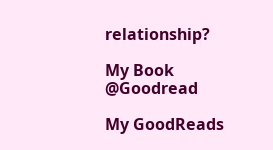relationship?

My Book @Goodread

My GoodReads